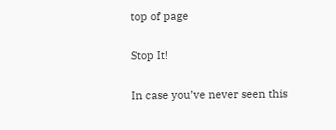top of page

Stop It!

In case you’ve never seen this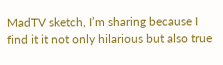MadTV sketch, I’m sharing because I find it it not only hilarious but also true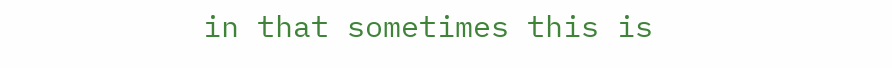in that sometimes this is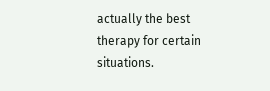actually the best therapy for certain situations.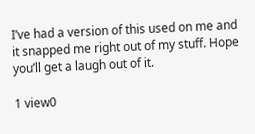I’ve had a version of this used on me and it snapped me right out of my stuff. Hope you’ll get a laugh out of it.

1 view0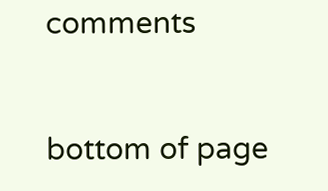comments


bottom of page